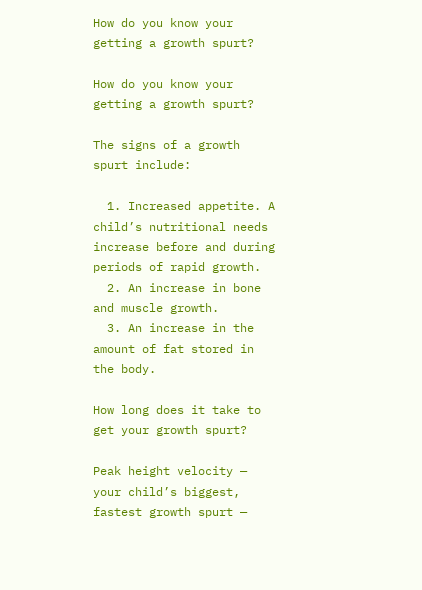How do you know your getting a growth spurt?

How do you know your getting a growth spurt?

The signs of a growth spurt include:

  1. Increased appetite. A child’s nutritional needs increase before and during periods of rapid growth.
  2. An increase in bone and muscle growth.
  3. An increase in the amount of fat stored in the body.

How long does it take to get your growth spurt?

Peak height velocity — your child’s biggest, fastest growth spurt —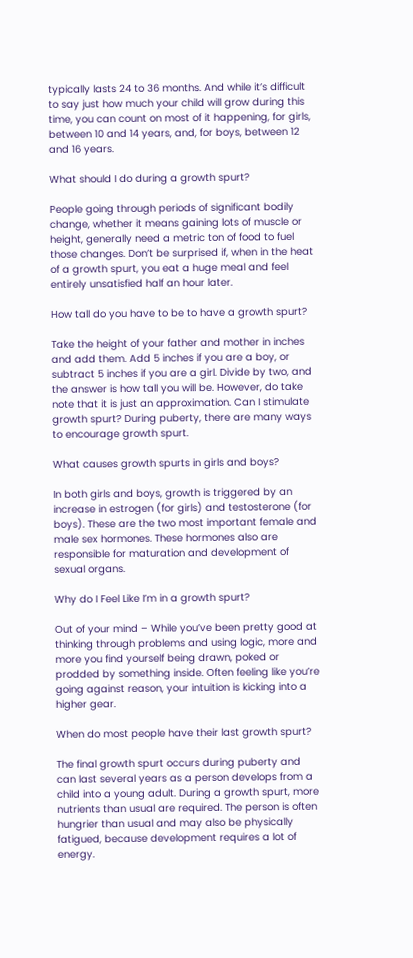typically lasts 24 to 36 months. And while it’s difficult to say just how much your child will grow during this time, you can count on most of it happening, for girls, between 10 and 14 years, and, for boys, between 12 and 16 years.

What should I do during a growth spurt?

People going through periods of significant bodily change, whether it means gaining lots of muscle or height, generally need a metric ton of food to fuel those changes. Don’t be surprised if, when in the heat of a growth spurt, you eat a huge meal and feel entirely unsatisfied half an hour later.

How tall do you have to be to have a growth spurt?

Take the height of your father and mother in inches and add them. Add 5 inches if you are a boy, or subtract 5 inches if you are a girl. Divide by two, and the answer is how tall you will be. However, do take note that it is just an approximation. Can I stimulate growth spurt? During puberty, there are many ways to encourage growth spurt.

What causes growth spurts in girls and boys?

In both girls and boys, growth is triggered by an increase in estrogen (for girls) and testosterone (for boys). These are the two most important female and male sex hormones. These hormones also are responsible for maturation and development of sexual organs.

Why do I Feel Like I’m in a growth spurt?

Out of your mind – While you’ve been pretty good at thinking through problems and using logic, more and more you find yourself being drawn, poked or prodded by something inside. Often feeling like you’re going against reason, your intuition is kicking into a higher gear.

When do most people have their last growth spurt?

The final growth spurt occurs during puberty and can last several years as a person develops from a child into a young adult. During a growth spurt, more nutrients than usual are required. The person is often hungrier than usual and may also be physically fatigued, because development requires a lot of energy.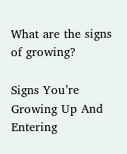What are the signs of growing?

Signs You’re Growing Up And Entering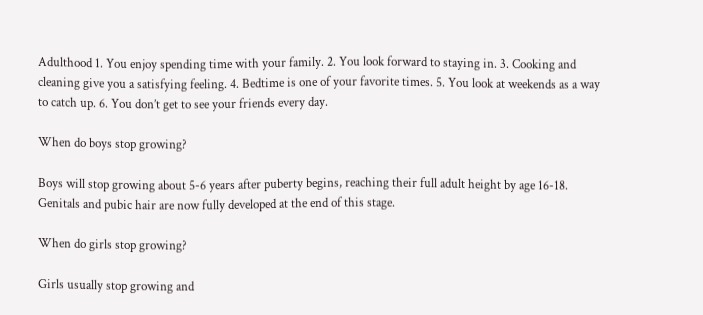Adulthood 1. You enjoy spending time with your family. 2. You look forward to staying in. 3. Cooking and cleaning give you a satisfying feeling. 4. Bedtime is one of your favorite times. 5. You look at weekends as a way to catch up. 6. You don’t get to see your friends every day.

When do boys stop growing?

Boys will stop growing about 5-6 years after puberty begins, reaching their full adult height by age 16-18. Genitals and pubic hair are now fully developed at the end of this stage.

When do girls stop growing?

Girls usually stop growing and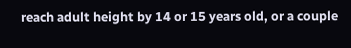reach adult height by 14 or 15 years old, or a couple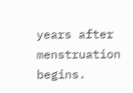years after menstruation begins.